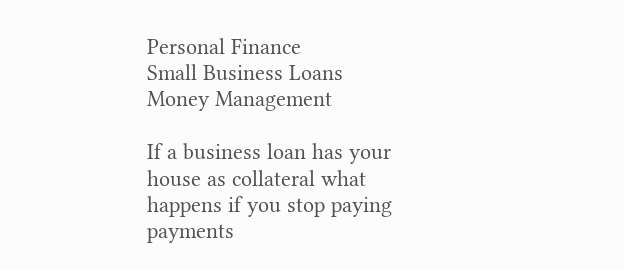Personal Finance
Small Business Loans
Money Management

If a business loan has your house as collateral what happens if you stop paying payments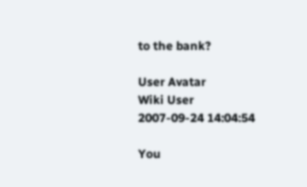to the bank?

User Avatar
Wiki User
2007-09-24 14:04:54

You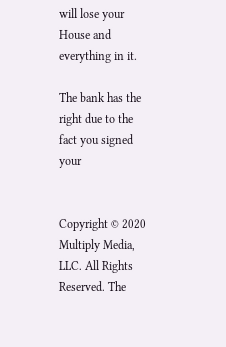will lose your House and everything in it.

The bank has the right due to the fact you signed your


Copyright © 2020 Multiply Media, LLC. All Rights Reserved. The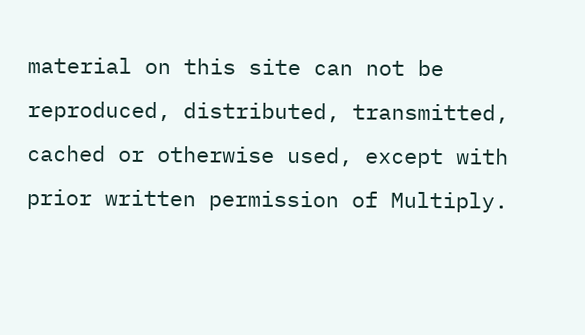material on this site can not be reproduced, distributed, transmitted, cached or otherwise used, except with prior written permission of Multiply.